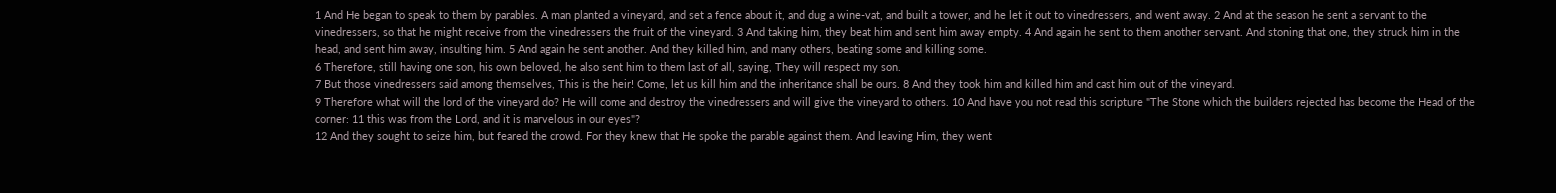1 And He began to speak to them by parables. A man planted a vineyard, and set a fence about it, and dug a wine-vat, and built a tower, and he let it out to vinedressers, and went away. 2 And at the season he sent a servant to the vinedressers, so that he might receive from the vinedressers the fruit of the vineyard. 3 And taking him, they beat him and sent him away empty. 4 And again he sent to them another servant. And stoning that one, they struck him in the head, and sent him away, insulting him. 5 And again he sent another. And they killed him, and many others, beating some and killing some.
6 Therefore, still having one son, his own beloved, he also sent him to them last of all, saying, They will respect my son.
7 But those vinedressers said among themselves, This is the heir! Come, let us kill him and the inheritance shall be ours. 8 And they took him and killed him and cast him out of the vineyard.
9 Therefore what will the lord of the vineyard do? He will come and destroy the vinedressers and will give the vineyard to others. 10 And have you not read this scripture "The Stone which the builders rejected has become the Head of the corner: 11 this was from the Lord, and it is marvelous in our eyes"?
12 And they sought to seize him, but feared the crowd. For they knew that He spoke the parable against them. And leaving Him, they went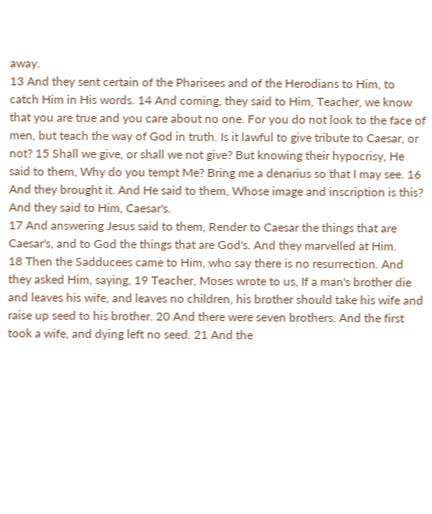away.
13 And they sent certain of the Pharisees and of the Herodians to Him, to catch Him in His words. 14 And coming, they said to Him, Teacher, we know that you are true and you care about no one. For you do not look to the face of men, but teach the way of God in truth. Is it lawful to give tribute to Caesar, or not? 15 Shall we give, or shall we not give? But knowing their hypocrisy, He said to them, Why do you tempt Me? Bring me a denarius so that I may see. 16 And they brought it. And He said to them, Whose image and inscription is this? And they said to Him, Caesar's.
17 And answering Jesus said to them, Render to Caesar the things that are Caesar's, and to God the things that are God's. And they marvelled at Him.
18 Then the Sadducees came to Him, who say there is no resurrection. And they asked Him, saying, 19 Teacher, Moses wrote to us, If a man's brother die and leaves his wife, and leaves no children, his brother should take his wife and raise up seed to his brother. 20 And there were seven brothers. And the first took a wife, and dying left no seed. 21 And the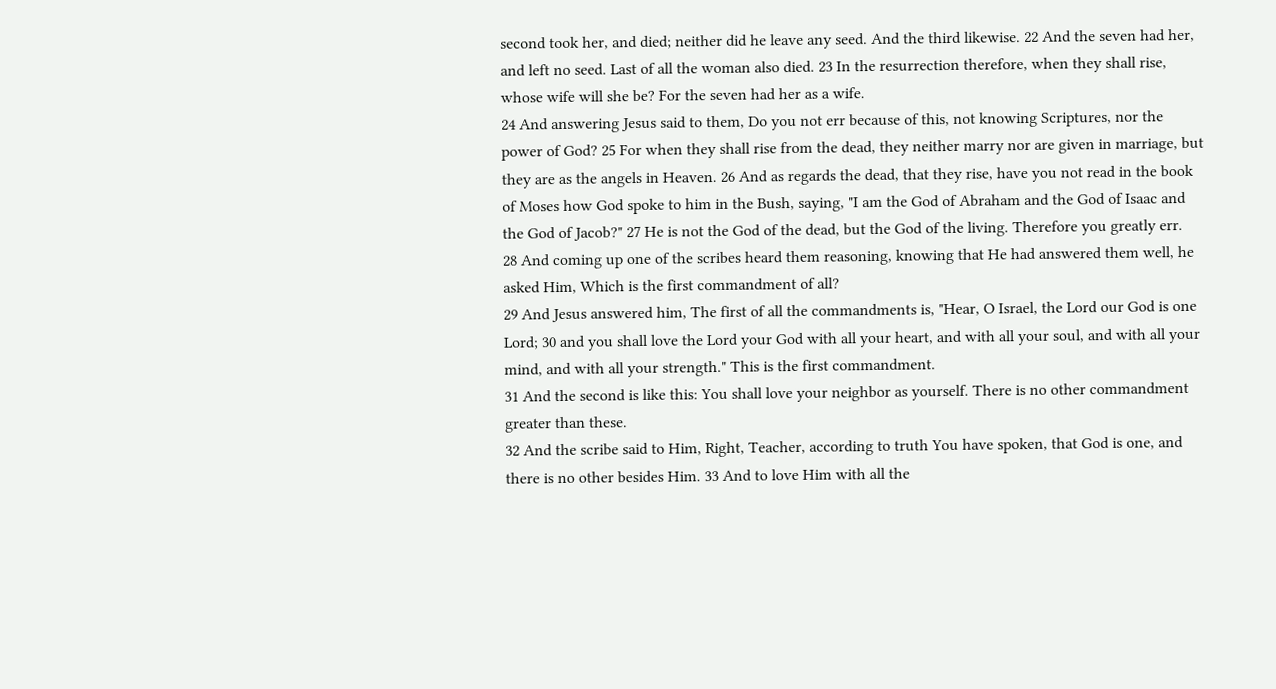second took her, and died; neither did he leave any seed. And the third likewise. 22 And the seven had her, and left no seed. Last of all the woman also died. 23 In the resurrection therefore, when they shall rise, whose wife will she be? For the seven had her as a wife.
24 And answering Jesus said to them, Do you not err because of this, not knowing Scriptures, nor the power of God? 25 For when they shall rise from the dead, they neither marry nor are given in marriage, but they are as the angels in Heaven. 26 And as regards the dead, that they rise, have you not read in the book of Moses how God spoke to him in the Bush, saying, "I am the God of Abraham and the God of Isaac and the God of Jacob?" 27 He is not the God of the dead, but the God of the living. Therefore you greatly err.
28 And coming up one of the scribes heard them reasoning, knowing that He had answered them well, he asked Him, Which is the first commandment of all?
29 And Jesus answered him, The first of all the commandments is, "Hear, O Israel, the Lord our God is one Lord; 30 and you shall love the Lord your God with all your heart, and with all your soul, and with all your mind, and with all your strength." This is the first commandment.
31 And the second is like this: You shall love your neighbor as yourself. There is no other commandment greater than these.
32 And the scribe said to Him, Right, Teacher, according to truth You have spoken, that God is one, and there is no other besides Him. 33 And to love Him with all the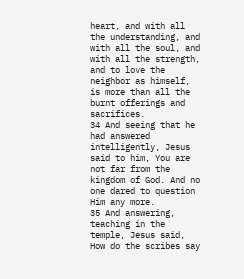heart, and with all the understanding, and with all the soul, and with all the strength, and to love the neighbor as himself, is more than all the burnt offerings and sacrifices.
34 And seeing that he had answered intelligently, Jesus said to him, You are not far from the kingdom of God. And no one dared to question Him any more.
35 And answering, teaching in the temple, Jesus said, How do the scribes say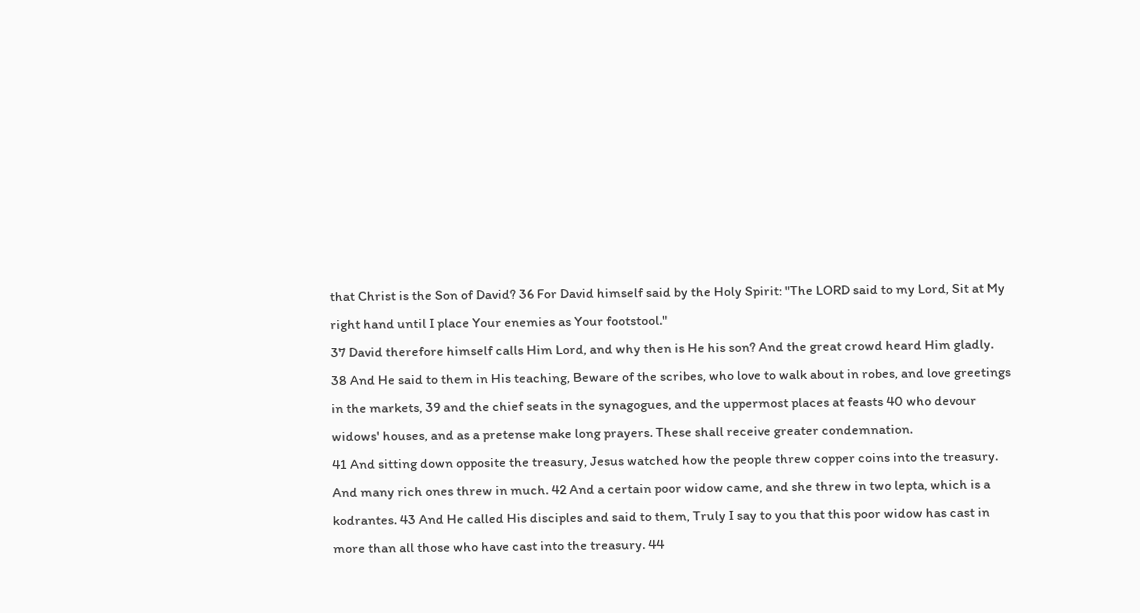that Christ is the Son of David? 36 For David himself said by the Holy Spirit: "The LORD said to my Lord, Sit at My right hand until I place Your enemies as Your footstool."
37 David therefore himself calls Him Lord, and why then is He his son? And the great crowd heard Him gladly.
38 And He said to them in His teaching, Beware of the scribes, who love to walk about in robes, and love greetings in the markets, 39 and the chief seats in the synagogues, and the uppermost places at feasts 40 who devour widows' houses, and as a pretense make long prayers. These shall receive greater condemnation.
41 And sitting down opposite the treasury, Jesus watched how the people threw copper coins into the treasury. And many rich ones threw in much. 42 And a certain poor widow came, and she threw in two lepta, which is a kodrantes. 43 And He called His disciples and said to them, Truly I say to you that this poor widow has cast in more than all those who have cast into the treasury. 44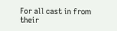For all cast in from their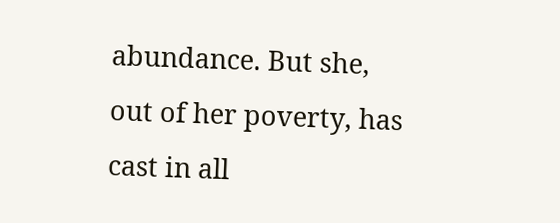abundance. But she, out of her poverty, has cast in all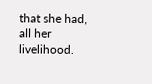that she had, all her livelihood.